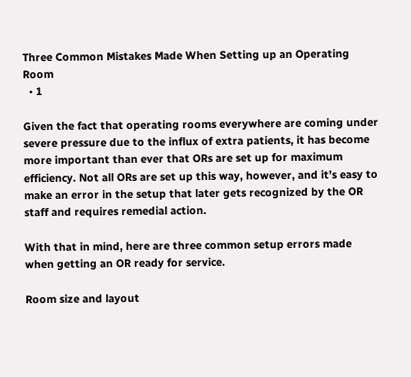Three Common Mistakes Made When Setting up an Operating Room
  • 1

Given the fact that operating rooms everywhere are coming under severe pressure due to the influx of extra patients, it has become more important than ever that ORs are set up for maximum efficiency. Not all ORs are set up this way, however, and it’s easy to make an error in the setup that later gets recognized by the OR staff and requires remedial action.

With that in mind, here are three common setup errors made when getting an OR ready for service.

Room size and layout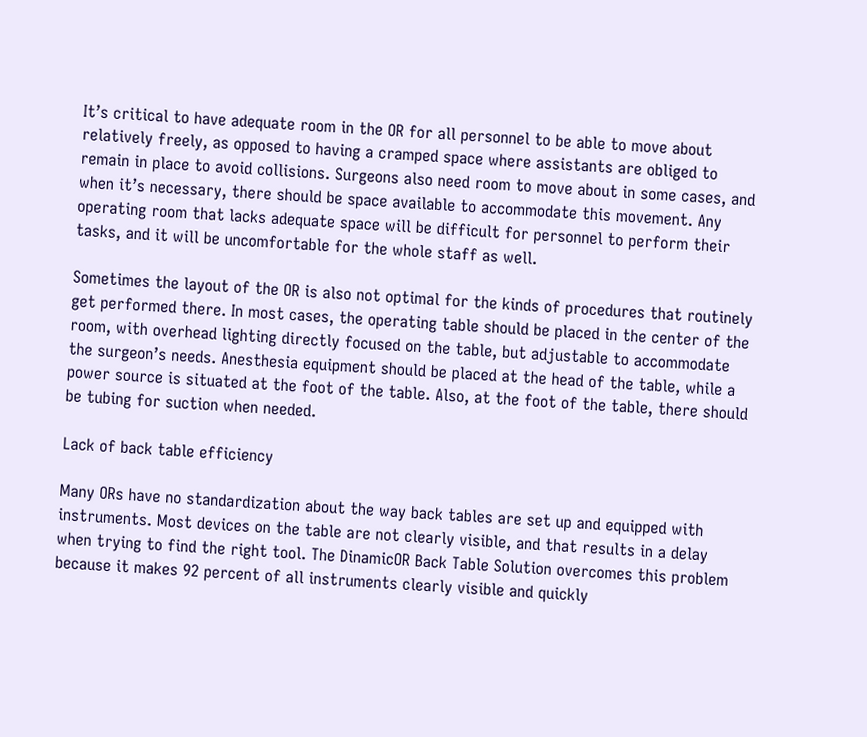It’s critical to have adequate room in the OR for all personnel to be able to move about relatively freely, as opposed to having a cramped space where assistants are obliged to remain in place to avoid collisions. Surgeons also need room to move about in some cases, and when it’s necessary, there should be space available to accommodate this movement. Any operating room that lacks adequate space will be difficult for personnel to perform their tasks, and it will be uncomfortable for the whole staff as well.

Sometimes the layout of the OR is also not optimal for the kinds of procedures that routinely get performed there. In most cases, the operating table should be placed in the center of the room, with overhead lighting directly focused on the table, but adjustable to accommodate the surgeon’s needs. Anesthesia equipment should be placed at the head of the table, while a power source is situated at the foot of the table. Also, at the foot of the table, there should be tubing for suction when needed.

Lack of back table efficiency

Many ORs have no standardization about the way back tables are set up and equipped with instruments. Most devices on the table are not clearly visible, and that results in a delay when trying to find the right tool. The DinamicOR Back Table Solution overcomes this problem because it makes 92 percent of all instruments clearly visible and quickly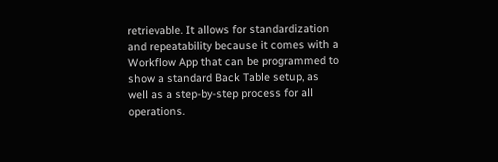retrievable. It allows for standardization and repeatability because it comes with a Workflow App that can be programmed to show a standard Back Table setup, as well as a step-by-step process for all operations.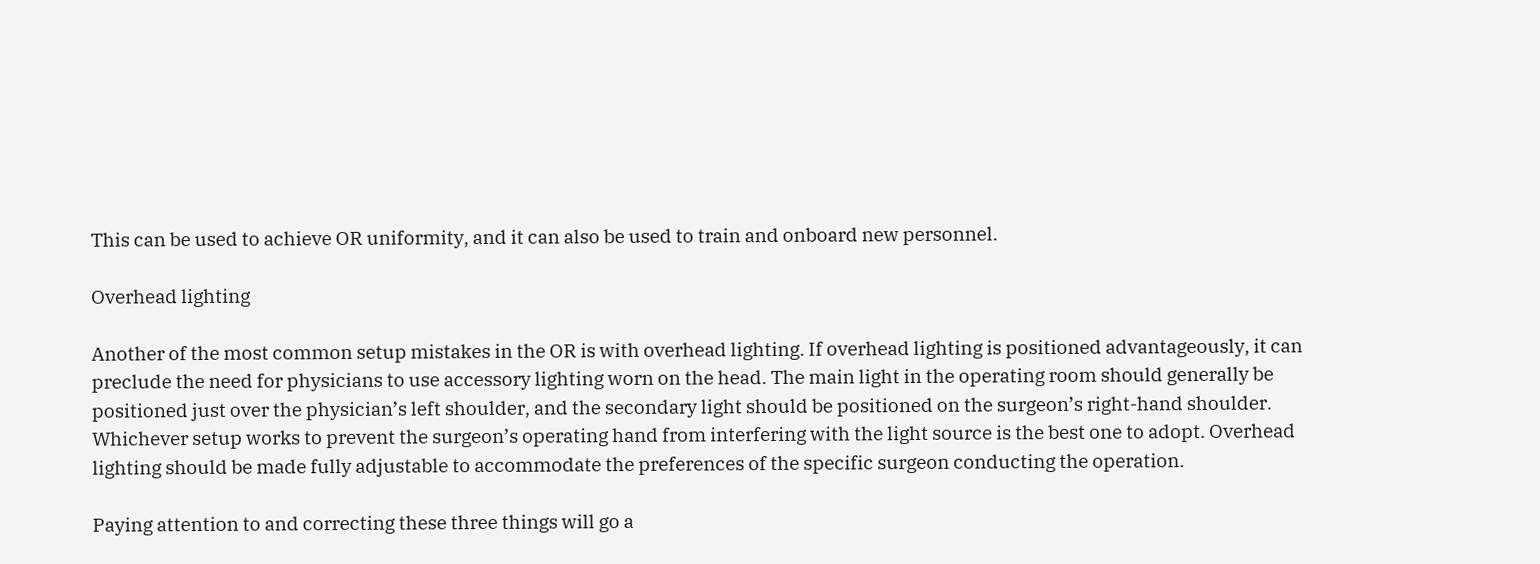This can be used to achieve OR uniformity, and it can also be used to train and onboard new personnel.

Overhead lighting

Another of the most common setup mistakes in the OR is with overhead lighting. If overhead lighting is positioned advantageously, it can preclude the need for physicians to use accessory lighting worn on the head. The main light in the operating room should generally be positioned just over the physician’s left shoulder, and the secondary light should be positioned on the surgeon’s right-hand shoulder. Whichever setup works to prevent the surgeon’s operating hand from interfering with the light source is the best one to adopt. Overhead lighting should be made fully adjustable to accommodate the preferences of the specific surgeon conducting the operation.

Paying attention to and correcting these three things will go a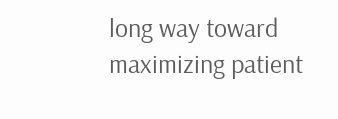long way toward maximizing patient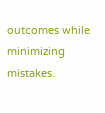outcomes while minimizing mistakes.